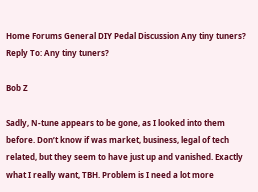Home Forums General DIY Pedal Discussion Any tiny tuners? Reply To: Any tiny tuners?

Bob Z

Sadly, N-tune appears to be gone, as I looked into them before. Don’t know if was market, business, legal of tech related, but they seem to have just up and vanished. Exactly what I really want, TBH. Problem is I need a lot more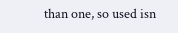than one, so used isn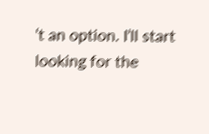‘t an option. I’ll start looking for the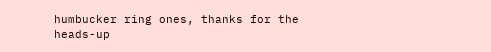humbucker ring ones, thanks for the heads-up